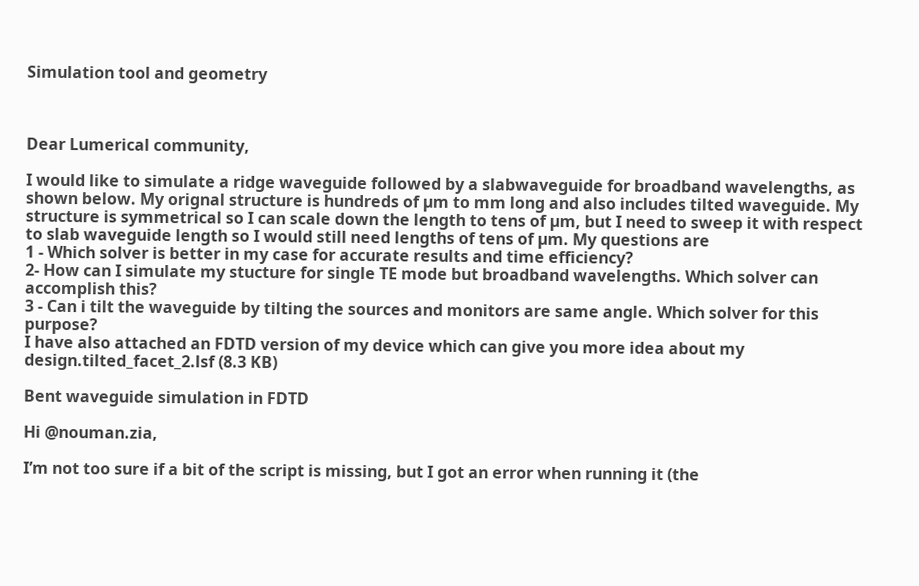Simulation tool and geometry



Dear Lumerical community,

I would like to simulate a ridge waveguide followed by a slabwaveguide for broadband wavelengths, as shown below. My orignal structure is hundreds of µm to mm long and also includes tilted waveguide. My structure is symmetrical so I can scale down the length to tens of µm, but I need to sweep it with respect to slab waveguide length so I would still need lengths of tens of µm. My questions are
1 - Which solver is better in my case for accurate results and time efficiency?
2- How can I simulate my stucture for single TE mode but broadband wavelengths. Which solver can accomplish this?
3 - Can i tilt the waveguide by tilting the sources and monitors are same angle. Which solver for this purpose?
I have also attached an FDTD version of my device which can give you more idea about my design.tilted_facet_2.lsf (8.3 KB)

Bent waveguide simulation in FDTD

Hi @nouman.zia,

I’m not too sure if a bit of the script is missing, but I got an error when running it (the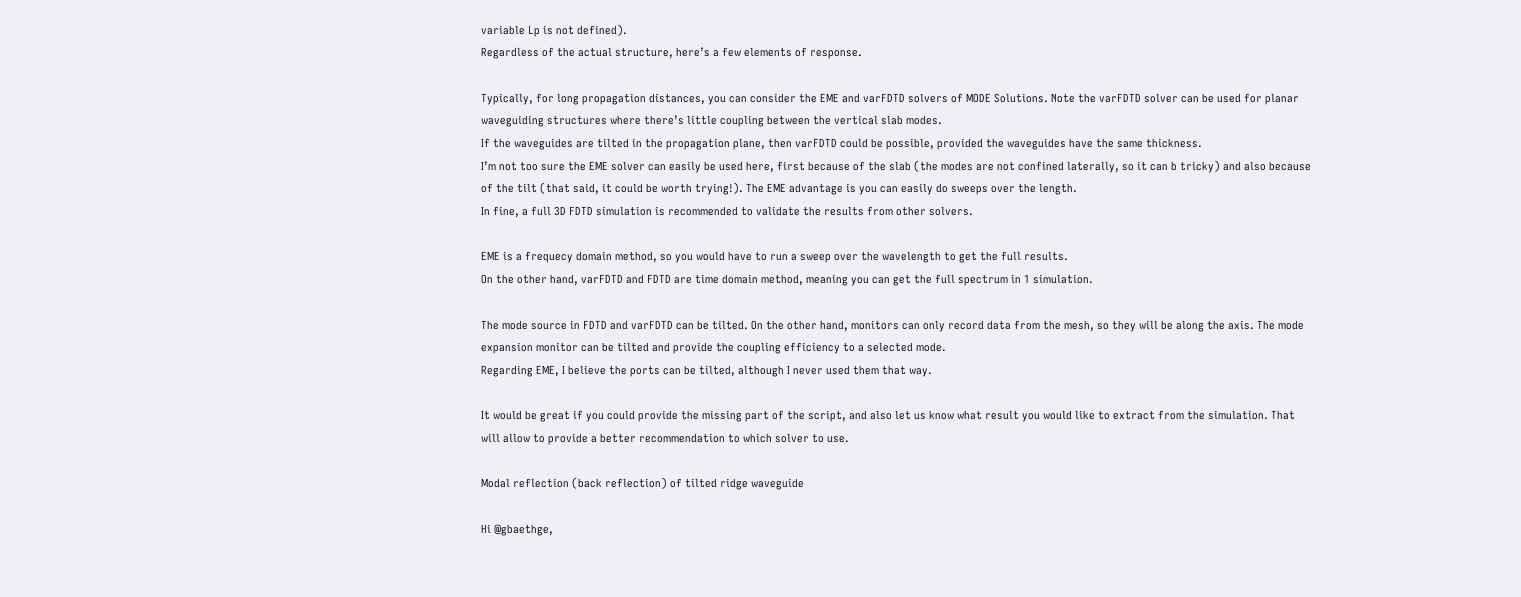variable Lp is not defined).
Regardless of the actual structure, here’s a few elements of response.

Typically, for long propagation distances, you can consider the EME and varFDTD solvers of MODE Solutions. Note the varFDTD solver can be used for planar waveguiding structures where there’s little coupling between the vertical slab modes.
If the waveguides are tilted in the propagation plane, then varFDTD could be possible, provided the waveguides have the same thickness.
I’m not too sure the EME solver can easily be used here, first because of the slab (the modes are not confined laterally, so it can b tricky) and also because of the tilt (that said, it could be worth trying!). The EME advantage is you can easily do sweeps over the length.
In fine, a full 3D FDTD simulation is recommended to validate the results from other solvers.

EME is a frequecy domain method, so you would have to run a sweep over the wavelength to get the full results.
On the other hand, varFDTD and FDTD are time domain method, meaning you can get the full spectrum in 1 simulation.

The mode source in FDTD and varFDTD can be tilted. On the other hand, monitors can only record data from the mesh, so they will be along the axis. The mode expansion monitor can be tilted and provide the coupling efficiency to a selected mode.
Regarding EME, I believe the ports can be tilted, although I never used them that way.

It would be great if you could provide the missing part of the script, and also let us know what result you would like to extract from the simulation. That will allow to provide a better recommendation to which solver to use.

Modal reflection (back reflection) of tilted ridge waveguide

Hi @gbaethge,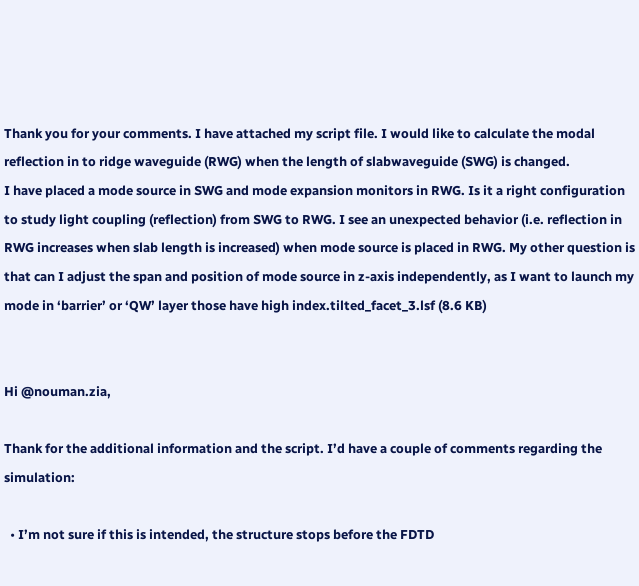Thank you for your comments. I have attached my script file. I would like to calculate the modal reflection in to ridge waveguide (RWG) when the length of slabwaveguide (SWG) is changed.
I have placed a mode source in SWG and mode expansion monitors in RWG. Is it a right configuration to study light coupling (reflection) from SWG to RWG. I see an unexpected behavior (i.e. reflection in RWG increases when slab length is increased) when mode source is placed in RWG. My other question is that can I adjust the span and position of mode source in z-axis independently, as I want to launch my mode in ‘barrier’ or ‘QW’ layer those have high index.tilted_facet_3.lsf (8.6 KB)


Hi @nouman.zia,

Thank for the additional information and the script. I’d have a couple of comments regarding the simulation:

  • I’m not sure if this is intended, the structure stops before the FDTD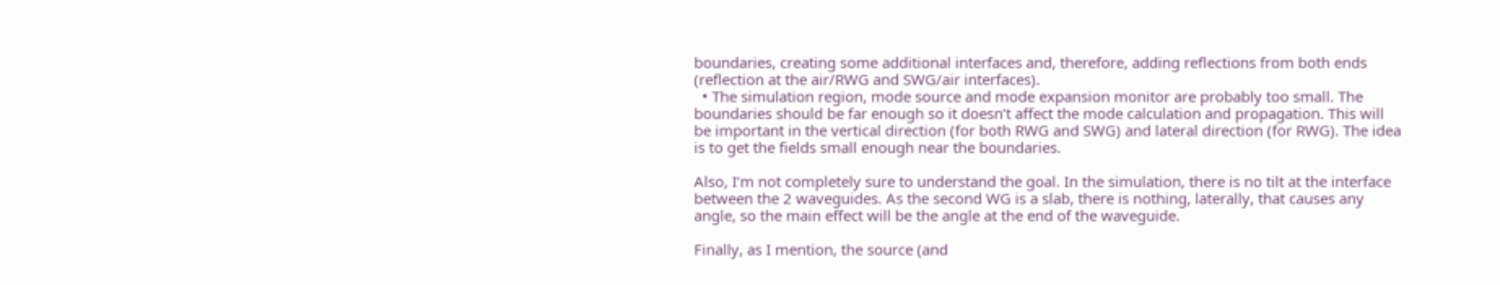boundaries, creating some additional interfaces and, therefore, adding reflections from both ends (reflection at the air/RWG and SWG/air interfaces).
  • The simulation region, mode source and mode expansion monitor are probably too small. The boundaries should be far enough so it doesn’t affect the mode calculation and propagation. This will be important in the vertical direction (for both RWG and SWG) and lateral direction (for RWG). The idea is to get the fields small enough near the boundaries.

Also, I’m not completely sure to understand the goal. In the simulation, there is no tilt at the interface between the 2 waveguides. As the second WG is a slab, there is nothing, laterally, that causes any angle, so the main effect will be the angle at the end of the waveguide.

Finally, as I mention, the source (and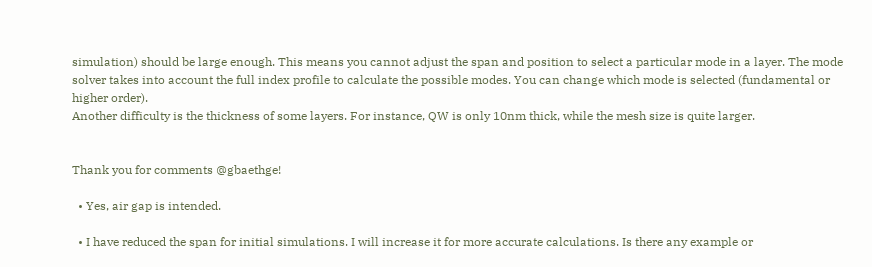simulation) should be large enough. This means you cannot adjust the span and position to select a particular mode in a layer. The mode solver takes into account the full index profile to calculate the possible modes. You can change which mode is selected (fundamental or higher order).
Another difficulty is the thickness of some layers. For instance, QW is only 10nm thick, while the mesh size is quite larger.


Thank you for comments @gbaethge!

  • Yes, air gap is intended.

  • I have reduced the span for initial simulations. I will increase it for more accurate calculations. Is there any example or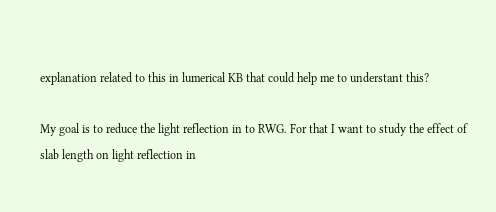explanation related to this in lumerical KB that could help me to understant this?

My goal is to reduce the light reflection in to RWG. For that I want to study the effect of slab length on light reflection in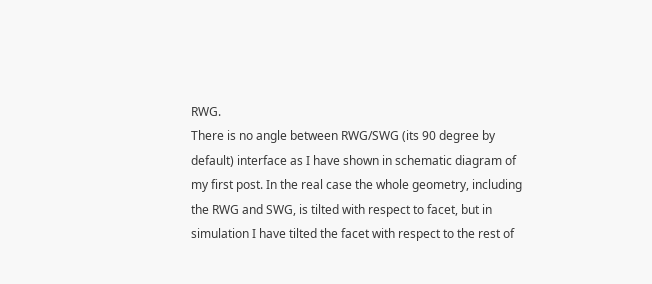RWG.
There is no angle between RWG/SWG (its 90 degree by default) interface as I have shown in schematic diagram of my first post. In the real case the whole geometry, including the RWG and SWG, is tilted with respect to facet, but in simulation I have tilted the facet with respect to the rest of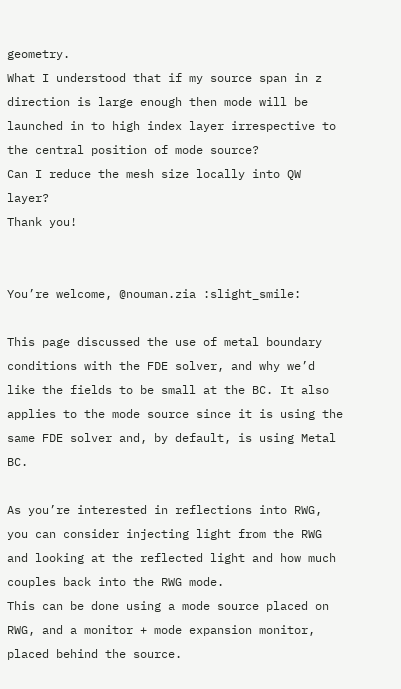geometry.
What I understood that if my source span in z direction is large enough then mode will be launched in to high index layer irrespective to the central position of mode source?
Can I reduce the mesh size locally into QW layer?
Thank you!


You’re welcome, @nouman.zia :slight_smile:

This page discussed the use of metal boundary conditions with the FDE solver, and why we’d like the fields to be small at the BC. It also applies to the mode source since it is using the same FDE solver and, by default, is using Metal BC.

As you’re interested in reflections into RWG, you can consider injecting light from the RWG and looking at the reflected light and how much couples back into the RWG mode.
This can be done using a mode source placed on RWG, and a monitor + mode expansion monitor, placed behind the source.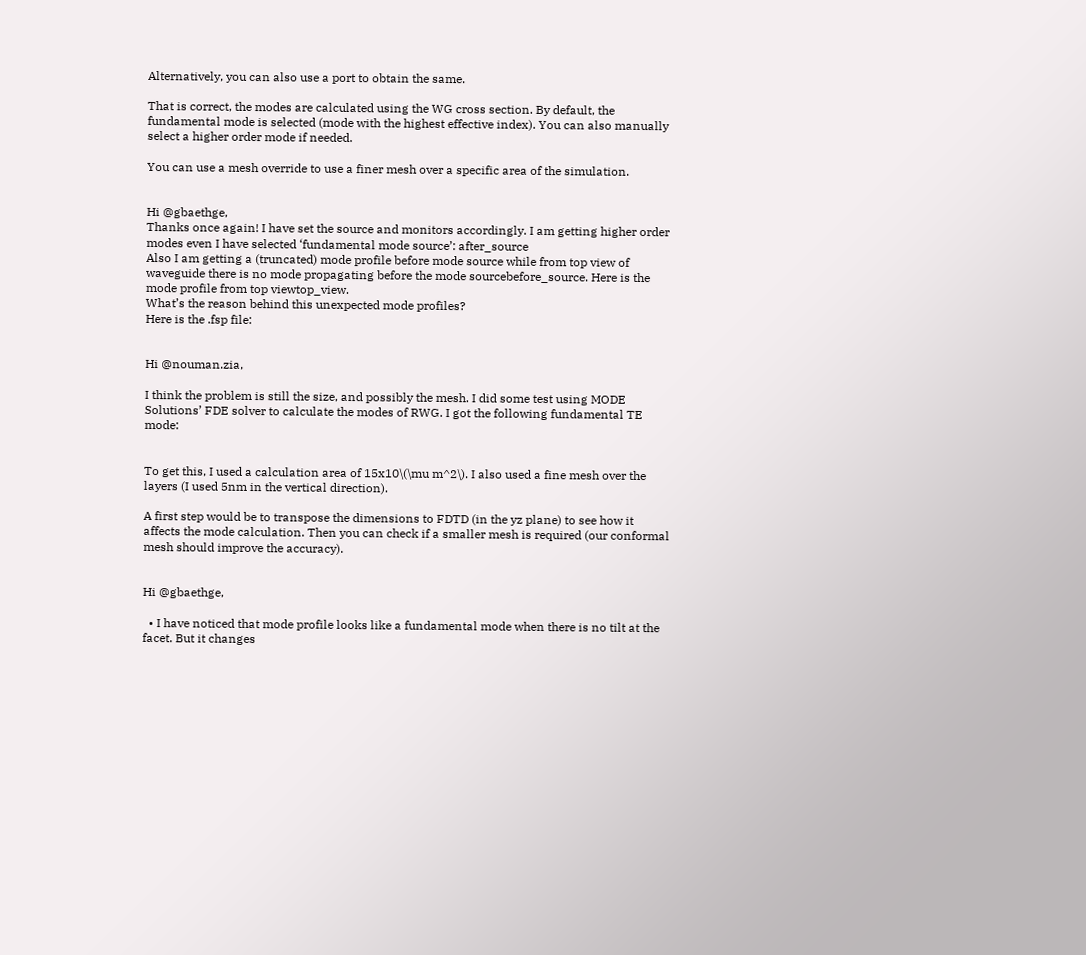Alternatively, you can also use a port to obtain the same.

That is correct, the modes are calculated using the WG cross section. By default, the fundamental mode is selected (mode with the highest effective index). You can also manually select a higher order mode if needed.

You can use a mesh override to use a finer mesh over a specific area of the simulation.


Hi @gbaethge,
Thanks once again! I have set the source and monitors accordingly. I am getting higher order modes even I have selected ‘fundamental mode source’: after_source
Also I am getting a (truncated) mode profile before mode source while from top view of waveguide there is no mode propagating before the mode sourcebefore_source. Here is the mode profile from top viewtop_view.
What’s the reason behind this unexpected mode profiles?
Here is the .fsp file:


Hi @nouman.zia,

I think the problem is still the size, and possibly the mesh. I did some test using MODE Solutions’ FDE solver to calculate the modes of RWG. I got the following fundamental TE mode:


To get this, I used a calculation area of 15x10\(\mu m^2\). I also used a fine mesh over the layers (I used 5nm in the vertical direction).

A first step would be to transpose the dimensions to FDTD (in the yz plane) to see how it affects the mode calculation. Then you can check if a smaller mesh is required (our conformal mesh should improve the accuracy).


Hi @gbaethge,

  • I have noticed that mode profile looks like a fundamental mode when there is no tilt at the facet. But it changes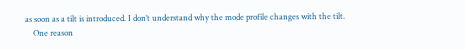as soon as a tilt is introduced. I don’t understand why the mode profile changes with the tilt.
    One reason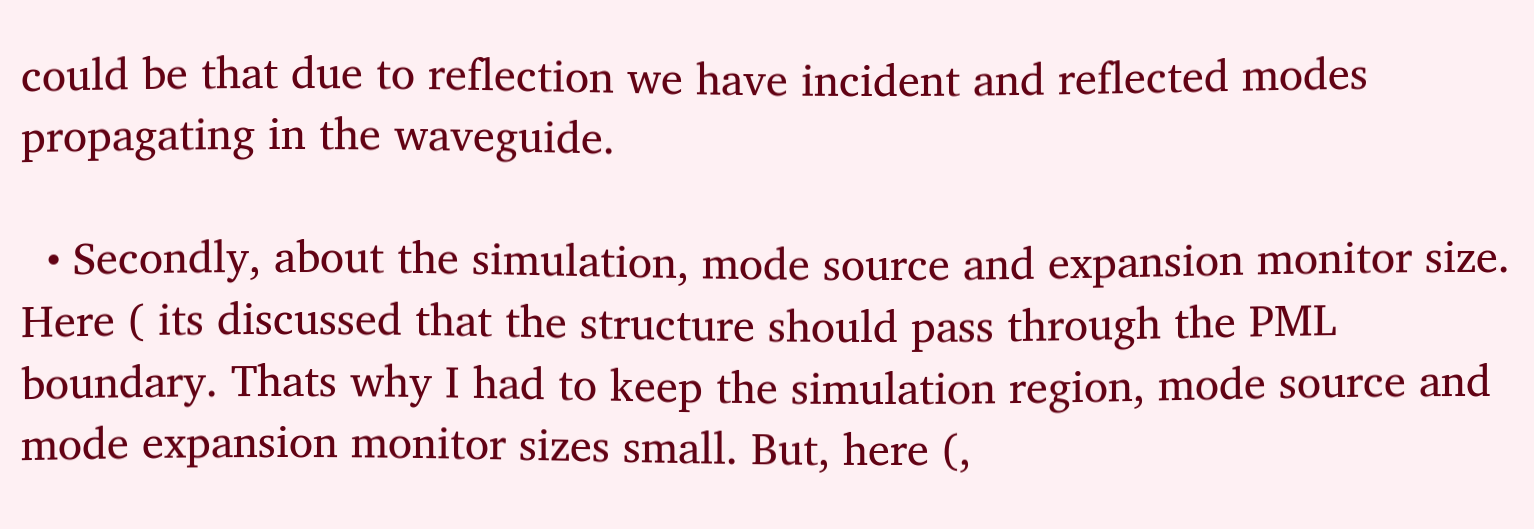could be that due to reflection we have incident and reflected modes propagating in the waveguide.

  • Secondly, about the simulation, mode source and expansion monitor size. Here ( its discussed that the structure should pass through the PML boundary. Thats why I had to keep the simulation region, mode source and mode expansion monitor sizes small. But, here (,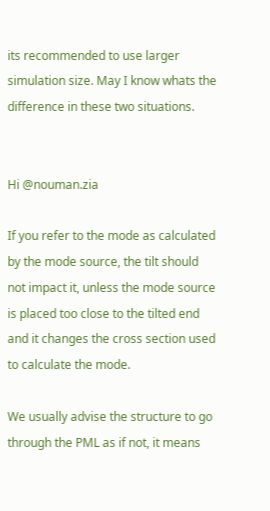its recommended to use larger simulation size. May I know whats the difference in these two situations.


Hi @nouman.zia

If you refer to the mode as calculated by the mode source, the tilt should not impact it, unless the mode source is placed too close to the tilted end and it changes the cross section used to calculate the mode.

We usually advise the structure to go through the PML as if not, it means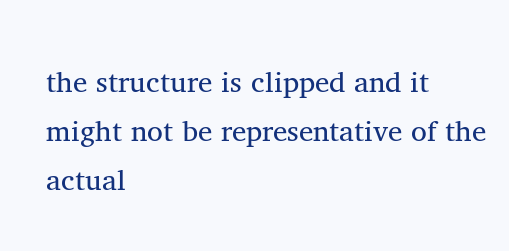the structure is clipped and it might not be representative of the actual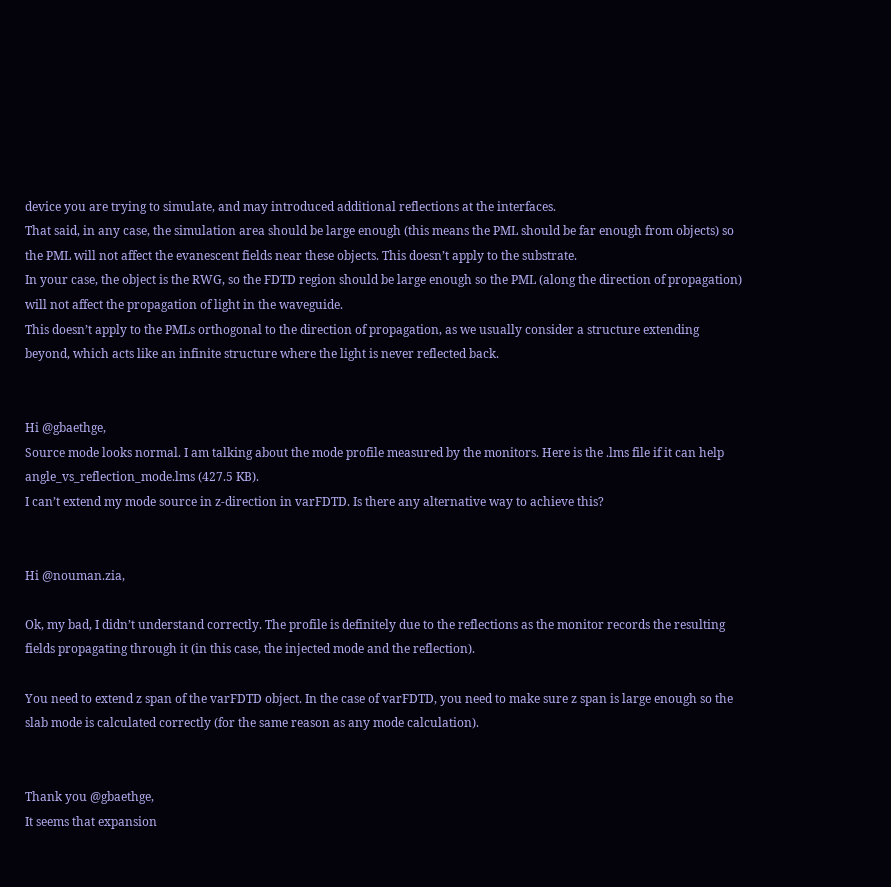device you are trying to simulate, and may introduced additional reflections at the interfaces.
That said, in any case, the simulation area should be large enough (this means the PML should be far enough from objects) so the PML will not affect the evanescent fields near these objects. This doesn’t apply to the substrate.
In your case, the object is the RWG, so the FDTD region should be large enough so the PML (along the direction of propagation) will not affect the propagation of light in the waveguide.
This doesn’t apply to the PMLs orthogonal to the direction of propagation, as we usually consider a structure extending beyond, which acts like an infinite structure where the light is never reflected back.


Hi @gbaethge,
Source mode looks normal. I am talking about the mode profile measured by the monitors. Here is the .lms file if it can help angle_vs_reflection_mode.lms (427.5 KB).
I can’t extend my mode source in z-direction in varFDTD. Is there any alternative way to achieve this?


Hi @nouman.zia,

Ok, my bad, I didn’t understand correctly. The profile is definitely due to the reflections as the monitor records the resulting fields propagating through it (in this case, the injected mode and the reflection).

You need to extend z span of the varFDTD object. In the case of varFDTD, you need to make sure z span is large enough so the slab mode is calculated correctly (for the same reason as any mode calculation).


Thank you @gbaethge,
It seems that expansion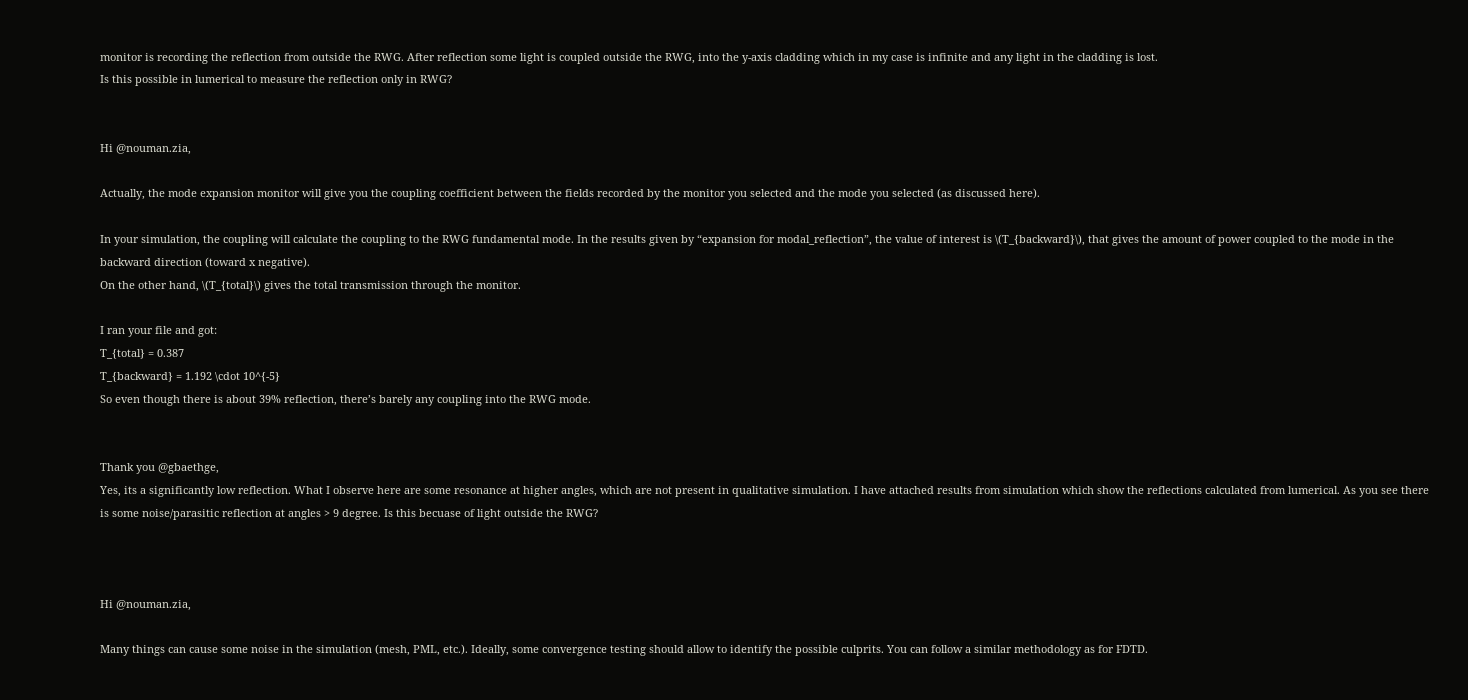monitor is recording the reflection from outside the RWG. After reflection some light is coupled outside the RWG, into the y-axis cladding which in my case is infinite and any light in the cladding is lost.
Is this possible in lumerical to measure the reflection only in RWG?


Hi @nouman.zia,

Actually, the mode expansion monitor will give you the coupling coefficient between the fields recorded by the monitor you selected and the mode you selected (as discussed here).

In your simulation, the coupling will calculate the coupling to the RWG fundamental mode. In the results given by “expansion for modal_reflection”, the value of interest is \(T_{backward}\), that gives the amount of power coupled to the mode in the backward direction (toward x negative).
On the other hand, \(T_{total}\) gives the total transmission through the monitor.

I ran your file and got:
T_{total} = 0.387
T_{backward} = 1.192 \cdot 10^{-5}
So even though there is about 39% reflection, there’s barely any coupling into the RWG mode.


Thank you @gbaethge,
Yes, its a significantly low reflection. What I observe here are some resonance at higher angles, which are not present in qualitative simulation. I have attached results from simulation which show the reflections calculated from lumerical. As you see there is some noise/parasitic reflection at angles > 9 degree. Is this becuase of light outside the RWG?



Hi @nouman.zia,

Many things can cause some noise in the simulation (mesh, PML, etc.). Ideally, some convergence testing should allow to identify the possible culprits. You can follow a similar methodology as for FDTD.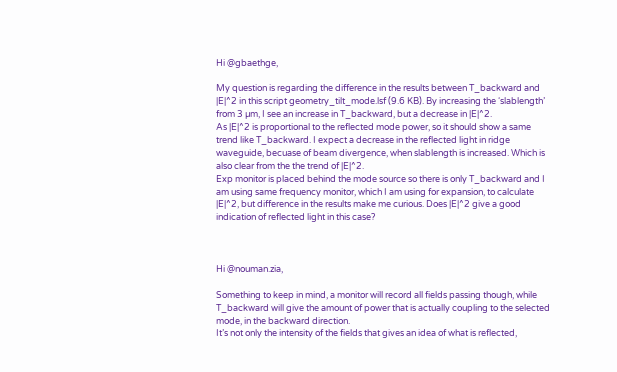Hi @gbaethge,

My question is regarding the difference in the results between T_backward and |E|^2 in this script geometry_tilt_mode.lsf (9.6 KB). By increasing the ‘slablength’ from 3 µm, I see an increase in T_backward, but a decrease in |E|^2.
As |E|^2 is proportional to the reflected mode power, so it should show a same trend like T_backward. I expect a decrease in the reflected light in ridge waveguide, becuase of beam divergence, when slablength is increased. Which is also clear from the the trend of |E|^2.
Exp monitor is placed behind the mode source so there is only T_backward and I am using same frequency monitor, which I am using for expansion, to calculate |E|^2, but difference in the results make me curious. Does |E|^2 give a good indication of reflected light in this case?



Hi @nouman.zia,

Something to keep in mind, a monitor will record all fields passing though, while T_backward will give the amount of power that is actually coupling to the selected mode, in the backward direction.
It’s not only the intensity of the fields that gives an idea of what is reflected,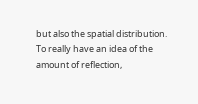but also the spatial distribution.
To really have an idea of the amount of reflection,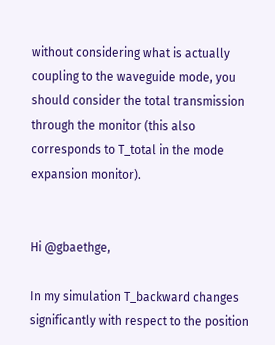without considering what is actually coupling to the waveguide mode, you should consider the total transmission through the monitor (this also corresponds to T_total in the mode expansion monitor).


Hi @gbaethge,

In my simulation T_backward changes significantly with respect to the position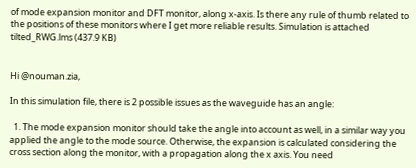of mode expansion monitor and DFT monitor, along x-axis. Is there any rule of thumb related to the positions of these monitors where I get more reliable results. Simulation is attached tilted_RWG.lms (437.9 KB)


Hi @nouman.zia,

In this simulation file, there is 2 possible issues as the waveguide has an angle:

  1. The mode expansion monitor should take the angle into account as well, in a similar way you applied the angle to the mode source. Otherwise, the expansion is calculated considering the cross section along the monitor, with a propagation along the x axis. You need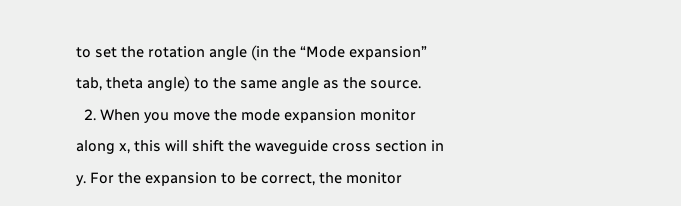to set the rotation angle (in the “Mode expansion” tab, theta angle) to the same angle as the source.
  2. When you move the mode expansion monitor along x, this will shift the waveguide cross section in y. For the expansion to be correct, the monitor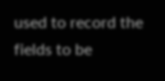used to record the fields to be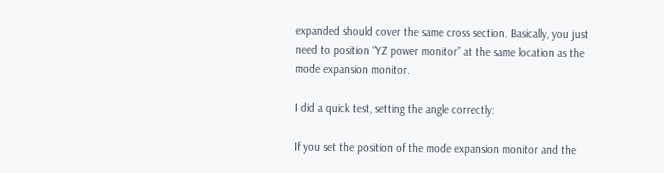expanded should cover the same cross section. Basically, you just need to position “YZ power monitor” at the same location as the mode expansion monitor.

I did a quick test, setting the angle correctly:

If you set the position of the mode expansion monitor and the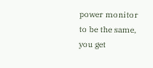power monitor to be the same, you get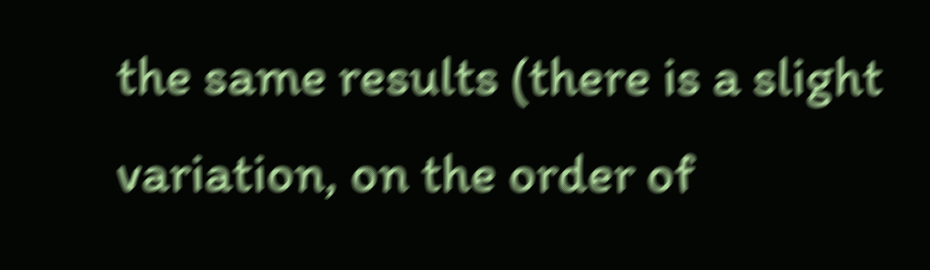the same results (there is a slight variation, on the order of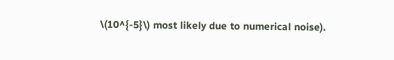\(10^{-5}\) most likely due to numerical noise).